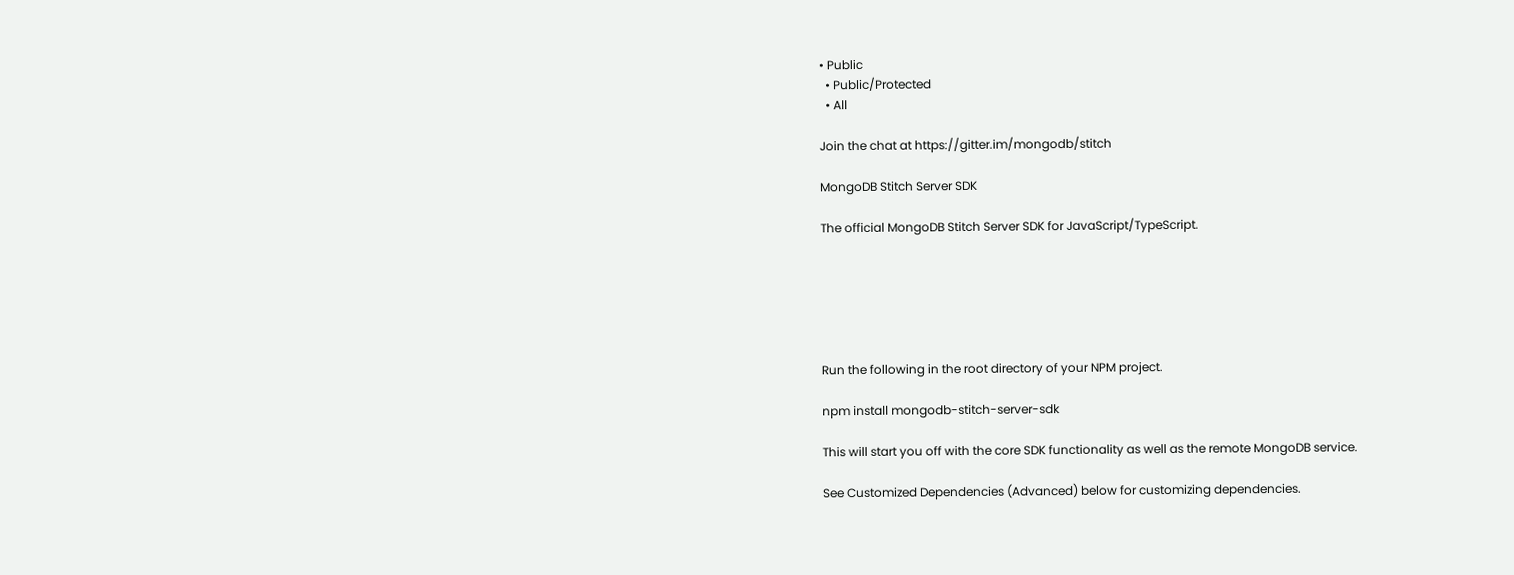• Public
  • Public/Protected
  • All

Join the chat at https://gitter.im/mongodb/stitch

MongoDB Stitch Server SDK

The official MongoDB Stitch Server SDK for JavaScript/TypeScript.






Run the following in the root directory of your NPM project.

npm install mongodb-stitch-server-sdk

This will start you off with the core SDK functionality as well as the remote MongoDB service.

See Customized Dependencies (Advanced) below for customizing dependencies.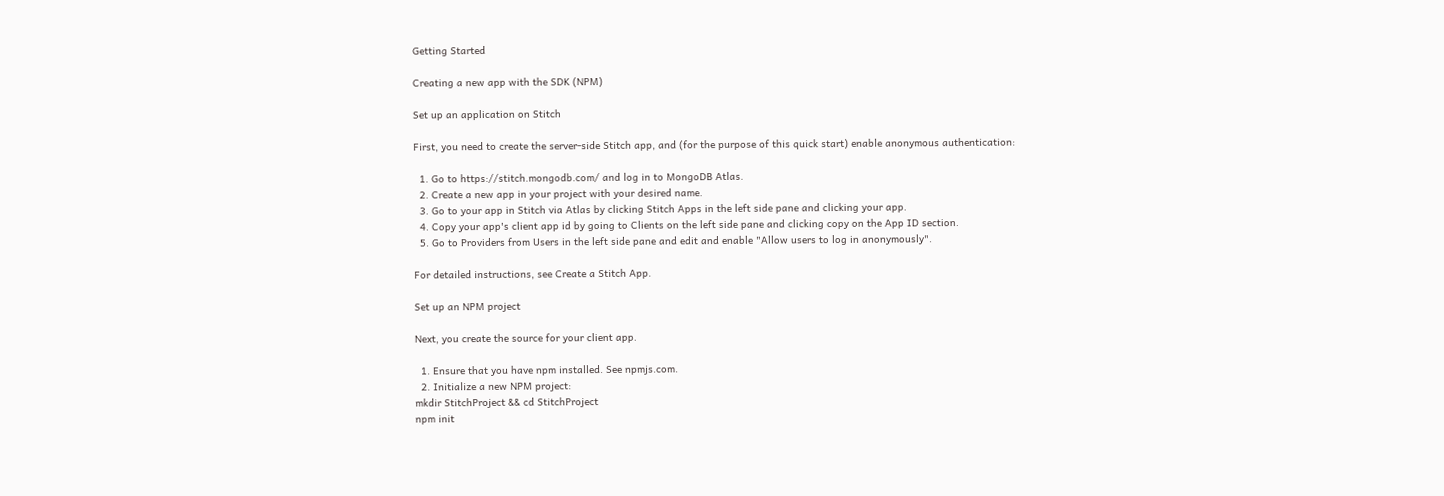Getting Started

Creating a new app with the SDK (NPM)

Set up an application on Stitch

First, you need to create the server-side Stitch app, and (for the purpose of this quick start) enable anonymous authentication:

  1. Go to https://stitch.mongodb.com/ and log in to MongoDB Atlas.
  2. Create a new app in your project with your desired name.
  3. Go to your app in Stitch via Atlas by clicking Stitch Apps in the left side pane and clicking your app.
  4. Copy your app's client app id by going to Clients on the left side pane and clicking copy on the App ID section.
  5. Go to Providers from Users in the left side pane and edit and enable "Allow users to log in anonymously".

For detailed instructions, see Create a Stitch App.

Set up an NPM project

Next, you create the source for your client app.

  1. Ensure that you have npm installed. See npmjs.com.
  2. Initialize a new NPM project:
mkdir StitchProject && cd StitchProject
npm init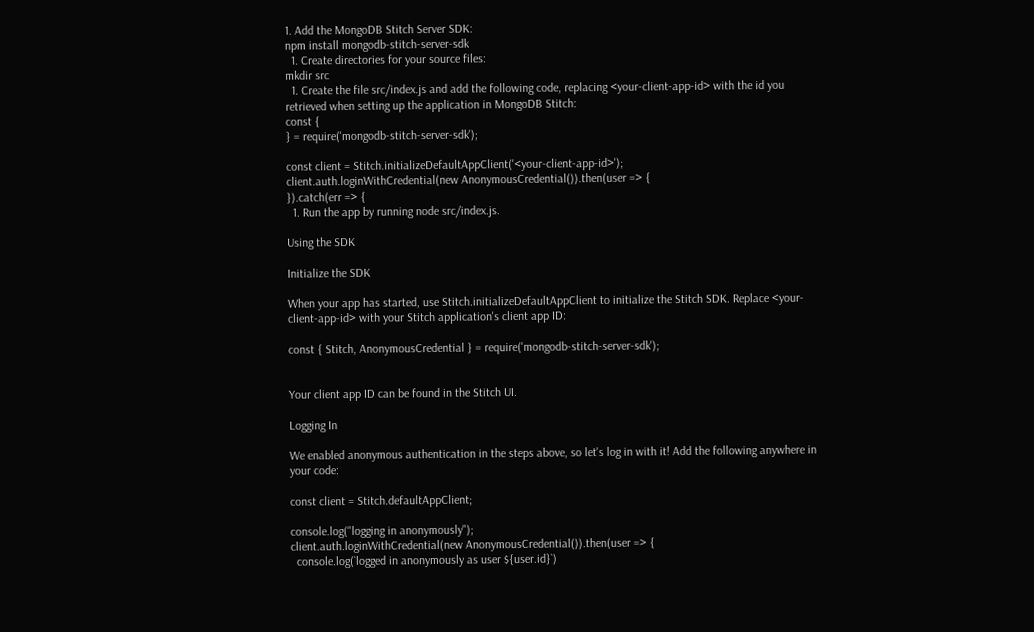1. Add the MongoDB Stitch Server SDK:
npm install mongodb-stitch-server-sdk
  1. Create directories for your source files:
mkdir src
  1. Create the file src/index.js and add the following code, replacing <your-client-app-id> with the id you retrieved when setting up the application in MongoDB Stitch:
const {
} = require('mongodb-stitch-server-sdk');

const client = Stitch.initializeDefaultAppClient('<your-client-app-id>');
client.auth.loginWithCredential(new AnonymousCredential()).then(user => {
}).catch(err => {
  1. Run the app by running node src/index.js.

Using the SDK

Initialize the SDK

When your app has started, use Stitch.initializeDefaultAppClient to initialize the Stitch SDK. Replace <your-client-app-id> with your Stitch application's client app ID:

const { Stitch, AnonymousCredential } = require('mongodb-stitch-server-sdk');


Your client app ID can be found in the Stitch UI.

Logging In

We enabled anonymous authentication in the steps above, so let's log in with it! Add the following anywhere in your code:

const client = Stitch.defaultAppClient;

console.log("logging in anonymously");
client.auth.loginWithCredential(new AnonymousCredential()).then(user => {
  console.log(`logged in anonymously as user ${user.id}`)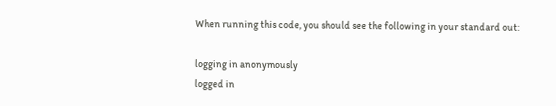When running this code, you should see the following in your standard out:

logging in anonymously
logged in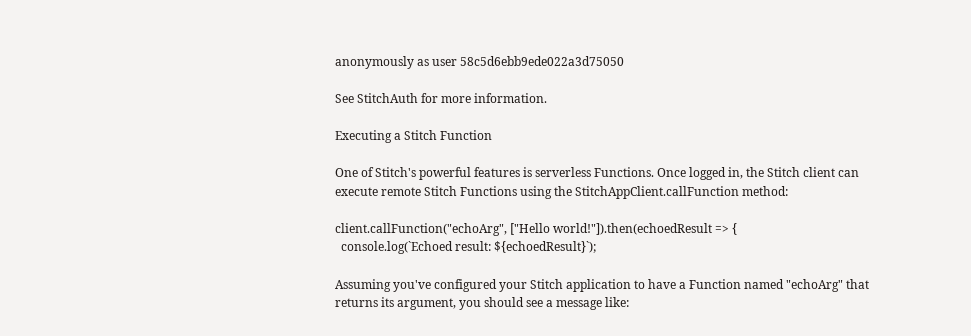anonymously as user 58c5d6ebb9ede022a3d75050

See StitchAuth for more information.

Executing a Stitch Function

One of Stitch's powerful features is serverless Functions. Once logged in, the Stitch client can execute remote Stitch Functions using the StitchAppClient.callFunction method:

client.callFunction("echoArg", ["Hello world!"]).then(echoedResult => {
  console.log(`Echoed result: ${echoedResult}`);

Assuming you've configured your Stitch application to have a Function named "echoArg" that returns its argument, you should see a message like: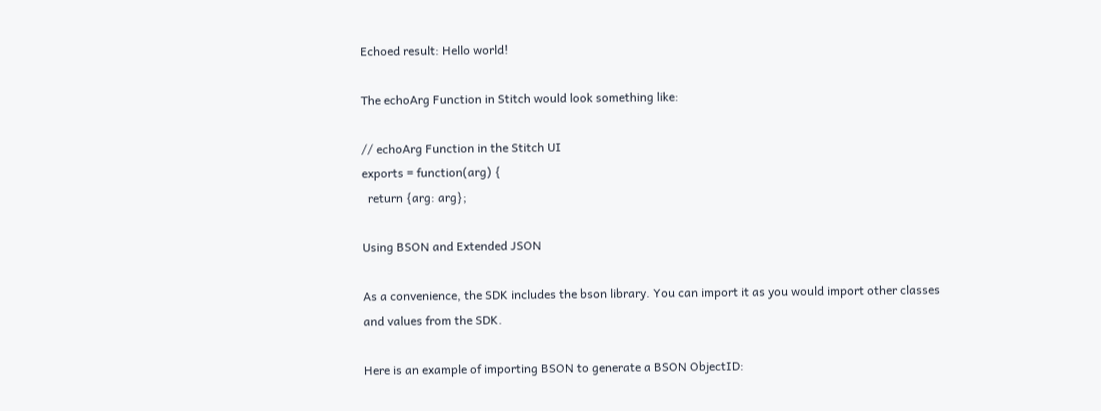Echoed result: Hello world!

The echoArg Function in Stitch would look something like:

// echoArg Function in the Stitch UI
exports = function(arg) {
  return {arg: arg};

Using BSON and Extended JSON

As a convenience, the SDK includes the bson library. You can import it as you would import other classes and values from the SDK.

Here is an example of importing BSON to generate a BSON ObjectID: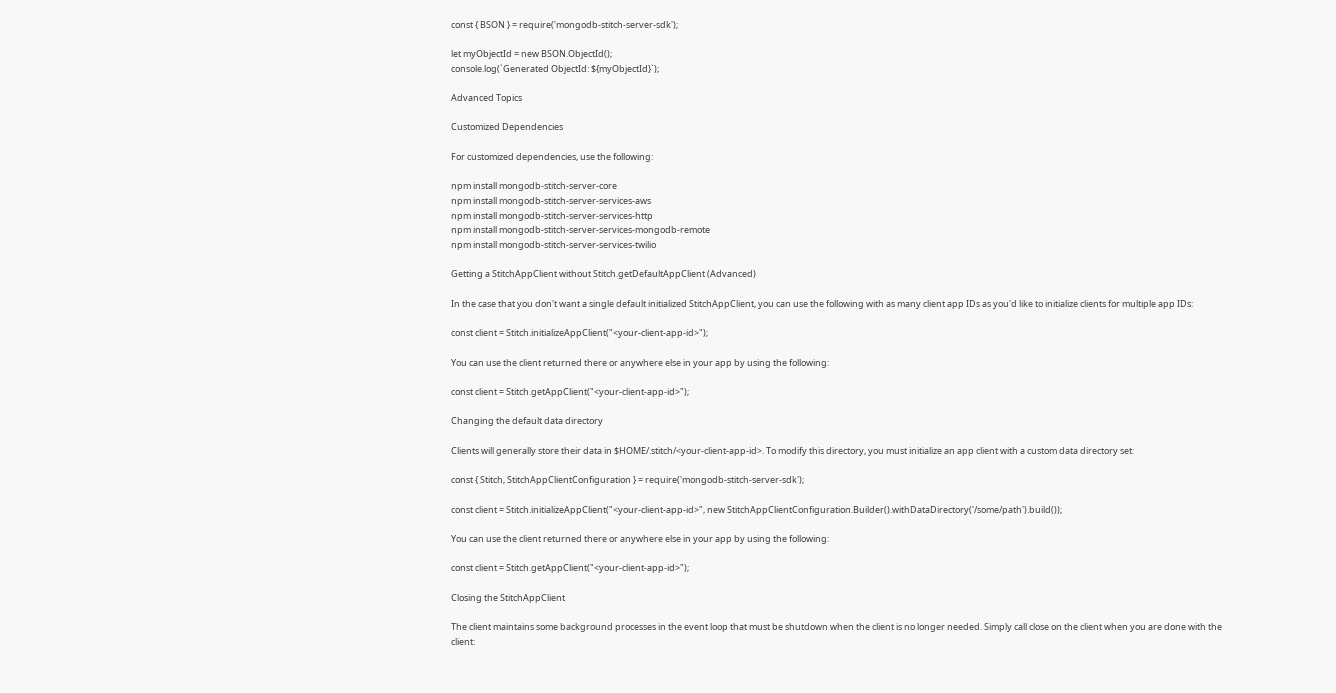const { BSON } = require('mongodb-stitch-server-sdk');

let myObjectId = new BSON.ObjectId();
console.log(`Generated ObjectId: ${myObjectId}`);

Advanced Topics

Customized Dependencies

For customized dependencies, use the following:

npm install mongodb-stitch-server-core
npm install mongodb-stitch-server-services-aws
npm install mongodb-stitch-server-services-http
npm install mongodb-stitch-server-services-mongodb-remote
npm install mongodb-stitch-server-services-twilio

Getting a StitchAppClient without Stitch.getDefaultAppClient (Advanced)

In the case that you don't want a single default initialized StitchAppClient, you can use the following with as many client app IDs as you'd like to initialize clients for multiple app IDs:

const client = Stitch.initializeAppClient("<your-client-app-id>");

You can use the client returned there or anywhere else in your app by using the following:

const client = Stitch.getAppClient("<your-client-app-id>");

Changing the default data directory

Clients will generally store their data in $HOME/.stitch/<your-client-app-id>. To modify this directory, you must initialize an app client with a custom data directory set:

const { Stitch, StitchAppClientConfiguration } = require('mongodb-stitch-server-sdk');

const client = Stitch.initializeAppClient("<your-client-app-id>", new StitchAppClientConfiguration.Builder().withDataDirectory('/some/path').build());

You can use the client returned there or anywhere else in your app by using the following:

const client = Stitch.getAppClient("<your-client-app-id>");

Closing the StitchAppClient

The client maintains some background processes in the event loop that must be shutdown when the client is no longer needed. Simply call close on the client when you are done with the client: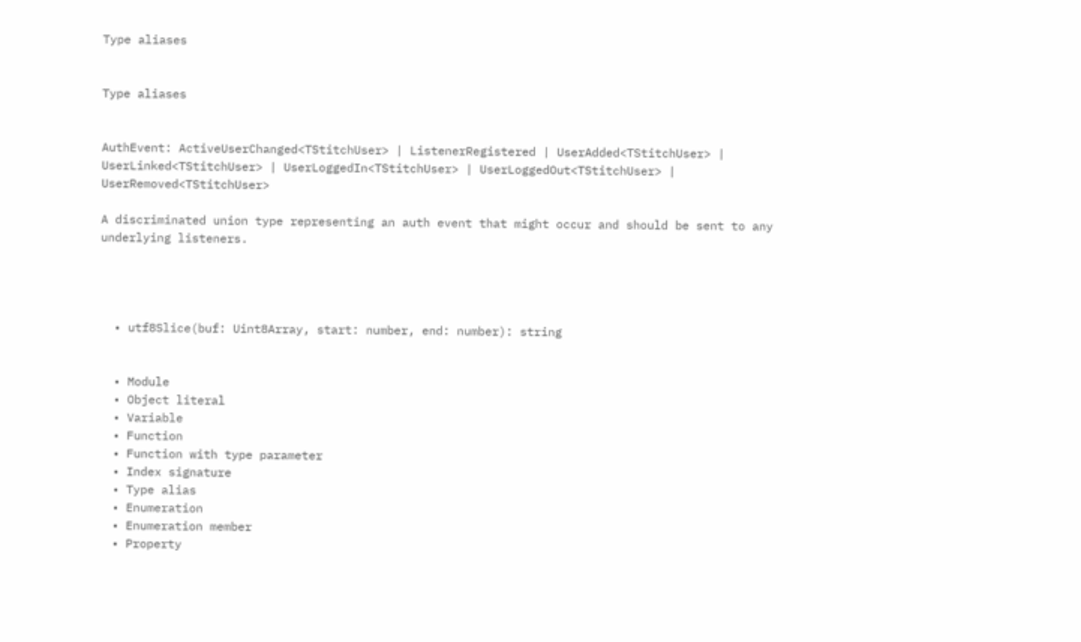Type aliases


Type aliases


AuthEvent: ActiveUserChanged<TStitchUser> | ListenerRegistered | UserAdded<TStitchUser> | UserLinked<TStitchUser> | UserLoggedIn<TStitchUser> | UserLoggedOut<TStitchUser> | UserRemoved<TStitchUser>

A discriminated union type representing an auth event that might occur and should be sent to any underlying listeners.




  • utf8Slice(buf: Uint8Array, start: number, end: number): string


  • Module
  • Object literal
  • Variable
  • Function
  • Function with type parameter
  • Index signature
  • Type alias
  • Enumeration
  • Enumeration member
  • Property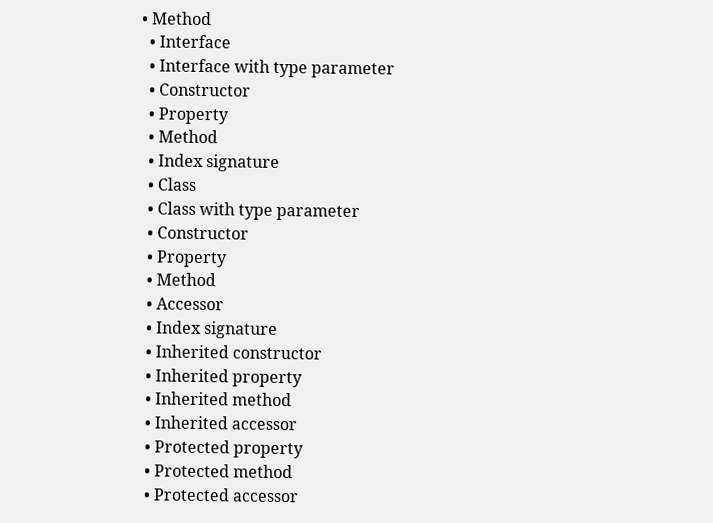• Method
  • Interface
  • Interface with type parameter
  • Constructor
  • Property
  • Method
  • Index signature
  • Class
  • Class with type parameter
  • Constructor
  • Property
  • Method
  • Accessor
  • Index signature
  • Inherited constructor
  • Inherited property
  • Inherited method
  • Inherited accessor
  • Protected property
  • Protected method
  • Protected accessor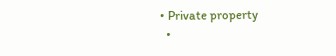• Private property
  •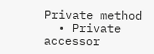Private method
  • Private accessor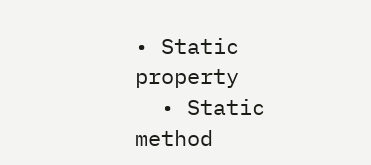• Static property
  • Static method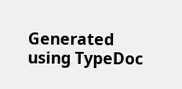Generated using TypeDoc